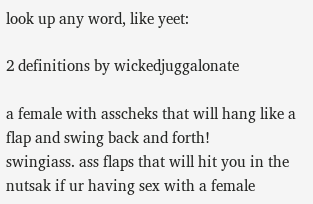look up any word, like yeet:

2 definitions by wickedjuggalonate

a female with asscheks that will hang like a flap and swing back and forth!
swingiass. ass flaps that will hit you in the nutsak if ur having sex with a female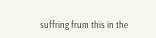suffring frum this in the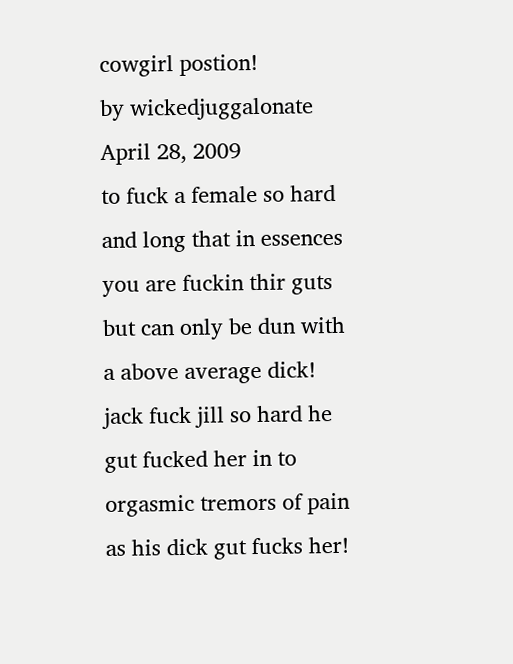cowgirl postion!
by wickedjuggalonate April 28, 2009
to fuck a female so hard and long that in essences you are fuckin thir guts but can only be dun with a above average dick!
jack fuck jill so hard he gut fucked her in to orgasmic tremors of pain as his dick gut fucks her!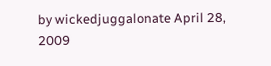by wickedjuggalonate April 28, 2009